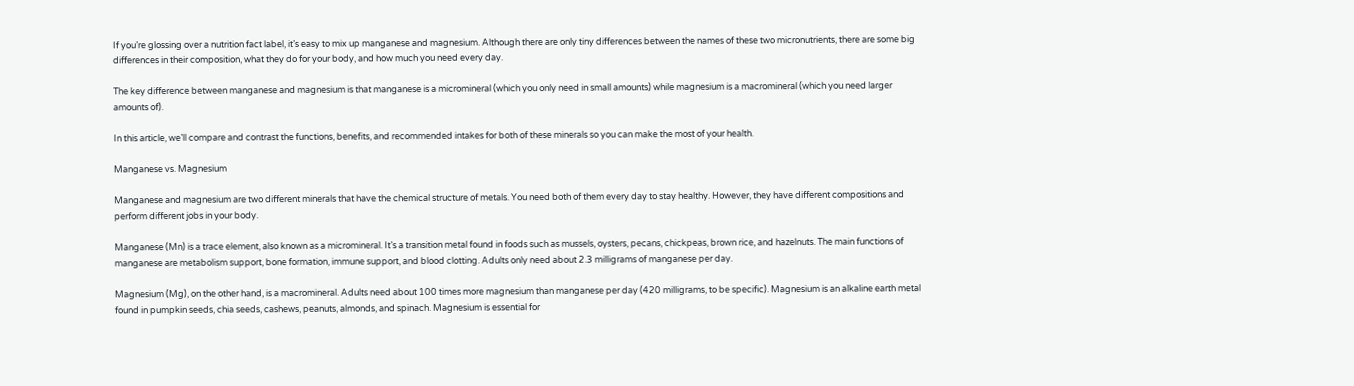If you’re glossing over a nutrition fact label, it’s easy to mix up manganese and magnesium. Although there are only tiny differences between the names of these two micronutrients, there are some big differences in their composition, what they do for your body, and how much you need every day.

The key difference between manganese and magnesium is that manganese is a micromineral (which you only need in small amounts) while magnesium is a macromineral (which you need larger amounts of).

In this article, we’ll compare and contrast the functions, benefits, and recommended intakes for both of these minerals so you can make the most of your health.

Manganese vs. Magnesium

Manganese and magnesium are two different minerals that have the chemical structure of metals. You need both of them every day to stay healthy. However, they have different compositions and perform different jobs in your body.

Manganese (Mn) is a trace element, also known as a micromineral. It’s a transition metal found in foods such as mussels, oysters, pecans, chickpeas, brown rice, and hazelnuts. The main functions of manganese are metabolism support, bone formation, immune support, and blood clotting. Adults only need about 2.3 milligrams of manganese per day.

Magnesium (Mg), on the other hand, is a macromineral. Adults need about 100 times more magnesium than manganese per day (420 milligrams, to be specific). Magnesium is an alkaline earth metal found in pumpkin seeds, chia seeds, cashews, peanuts, almonds, and spinach. Magnesium is essential for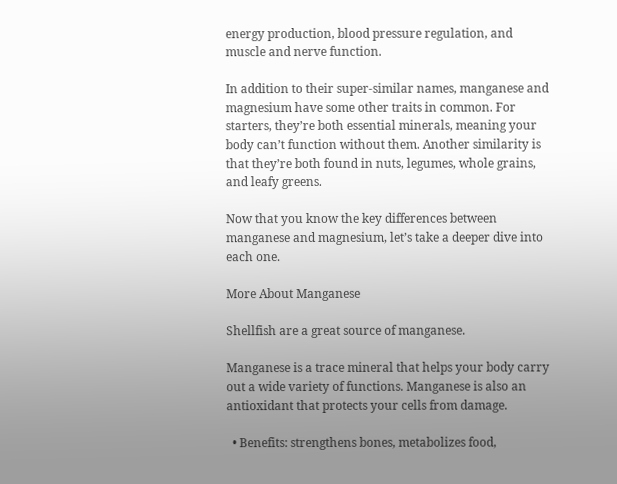energy production, blood pressure regulation, and muscle and nerve function.

In addition to their super-similar names, manganese and magnesium have some other traits in common. For starters, they’re both essential minerals, meaning your body can’t function without them. Another similarity is that they’re both found in nuts, legumes, whole grains, and leafy greens.

Now that you know the key differences between manganese and magnesium, let’s take a deeper dive into each one.

More About Manganese

Shellfish are a great source of manganese.

Manganese is a trace mineral that helps your body carry out a wide variety of functions. Manganese is also an antioxidant that protects your cells from damage.

  • Benefits: strengthens bones, metabolizes food,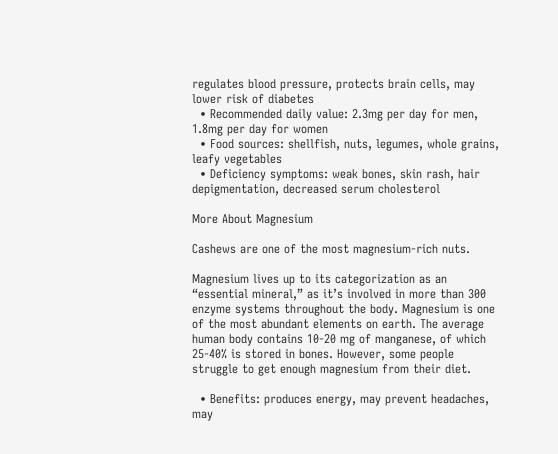regulates blood pressure, protects brain cells, may lower risk of diabetes
  • Recommended daily value: 2.3mg per day for men, 1.8mg per day for women
  • Food sources: shellfish, nuts, legumes, whole grains, leafy vegetables
  • Deficiency symptoms: weak bones, skin rash, hair depigmentation, decreased serum cholesterol

More About Magnesium

Cashews are one of the most magnesium-rich nuts.

Magnesium lives up to its categorization as an “essential mineral,” as it’s involved in more than 300 enzyme systems throughout the body. Magnesium is one of the most abundant elements on earth. The average human body contains 10-20 mg of manganese, of which 25-40% is stored in bones. However, some people struggle to get enough magnesium from their diet.

  • Benefits: produces energy, may prevent headaches, may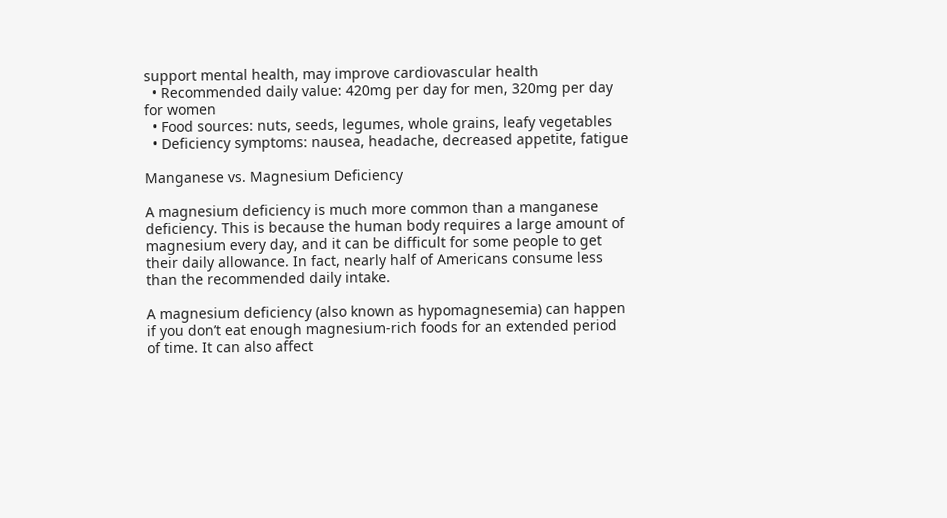support mental health, may improve cardiovascular health
  • Recommended daily value: 420mg per day for men, 320mg per day for women
  • Food sources: nuts, seeds, legumes, whole grains, leafy vegetables
  • Deficiency symptoms: nausea, headache, decreased appetite, fatigue

Manganese vs. Magnesium Deficiency

A magnesium deficiency is much more common than a manganese deficiency. This is because the human body requires a large amount of magnesium every day, and it can be difficult for some people to get their daily allowance. In fact, nearly half of Americans consume less than the recommended daily intake.

A magnesium deficiency (also known as hypomagnesemia) can happen if you don’t eat enough magnesium-rich foods for an extended period of time. It can also affect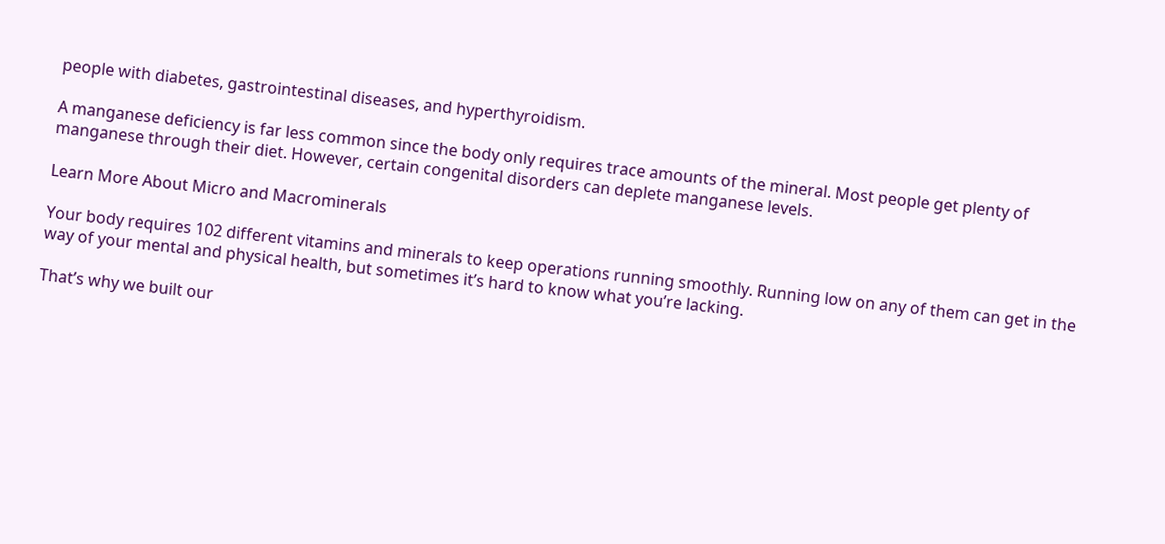people with diabetes, gastrointestinal diseases, and hyperthyroidism.

A manganese deficiency is far less common since the body only requires trace amounts of the mineral. Most people get plenty of manganese through their diet. However, certain congenital disorders can deplete manganese levels.

Learn More About Micro and Macrominerals

Your body requires 102 different vitamins and minerals to keep operations running smoothly. Running low on any of them can get in the way of your mental and physical health, but sometimes it’s hard to know what you’re lacking.

That’s why we built our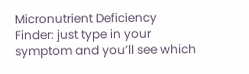Micronutrient Deficiency Finder: just type in your symptom and you’ll see which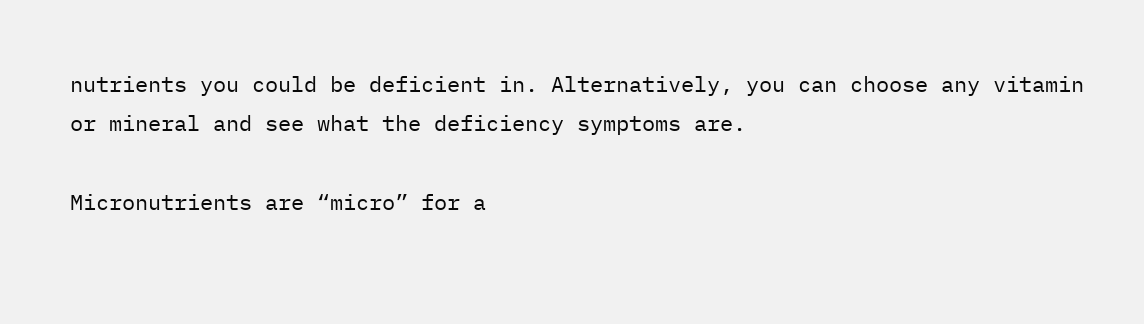nutrients you could be deficient in. Alternatively, you can choose any vitamin or mineral and see what the deficiency symptoms are.

Micronutrients are “micro” for a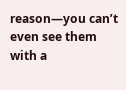reason—you can’t even see them with a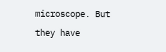microscope. But they have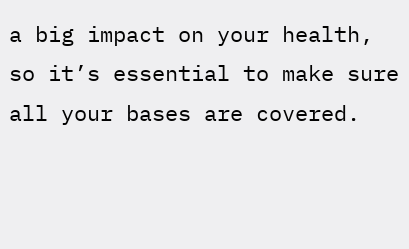a big impact on your health, so it’s essential to make sure all your bases are covered.